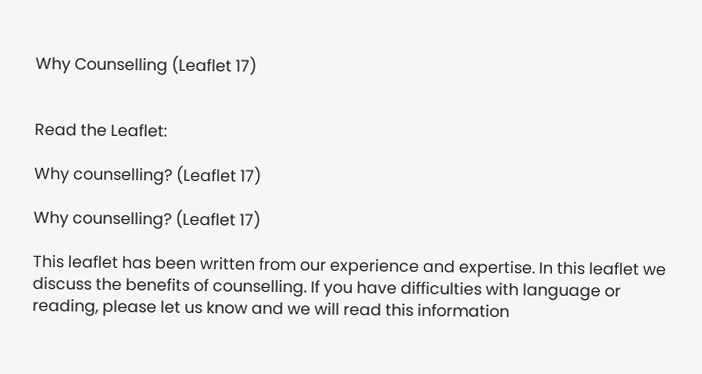Why Counselling (Leaflet 17)


Read the Leaflet:

Why counselling? (Leaflet 17)

Why counselling? (Leaflet 17)

This leaflet has been written from our experience and expertise. In this leaflet we discuss the benefits of counselling. If you have difficulties with language or reading, please let us know and we will read this information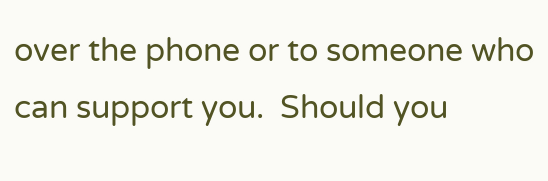over the phone or to someone who can support you.  Should you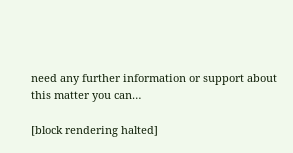need any further information or support about this matter you can…

[block rendering halted]